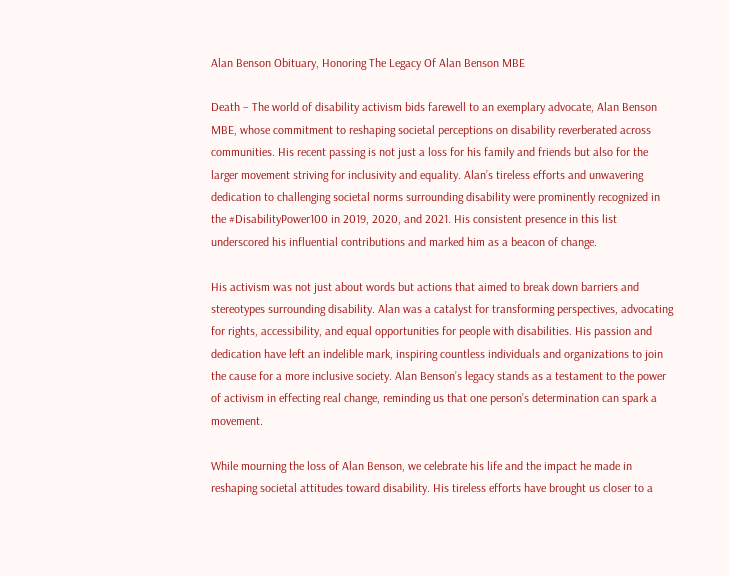Alan Benson Obituary, Honoring The Legacy Of Alan Benson MBE

Death – The world of disability activism bids farewell to an exemplary advocate, Alan Benson MBE, whose commitment to reshaping societal perceptions on disability reverberated across communities. His recent passing is not just a loss for his family and friends but also for the larger movement striving for inclusivity and equality. Alan’s tireless efforts and unwavering dedication to challenging societal norms surrounding disability were prominently recognized in the #DisabilityPower100 in 2019, 2020, and 2021. His consistent presence in this list underscored his influential contributions and marked him as a beacon of change.

His activism was not just about words but actions that aimed to break down barriers and stereotypes surrounding disability. Alan was a catalyst for transforming perspectives, advocating for rights, accessibility, and equal opportunities for people with disabilities. His passion and dedication have left an indelible mark, inspiring countless individuals and organizations to join the cause for a more inclusive society. Alan Benson’s legacy stands as a testament to the power of activism in effecting real change, reminding us that one person’s determination can spark a movement.

While mourning the loss of Alan Benson, we celebrate his life and the impact he made in reshaping societal attitudes toward disability. His tireless efforts have brought us closer to a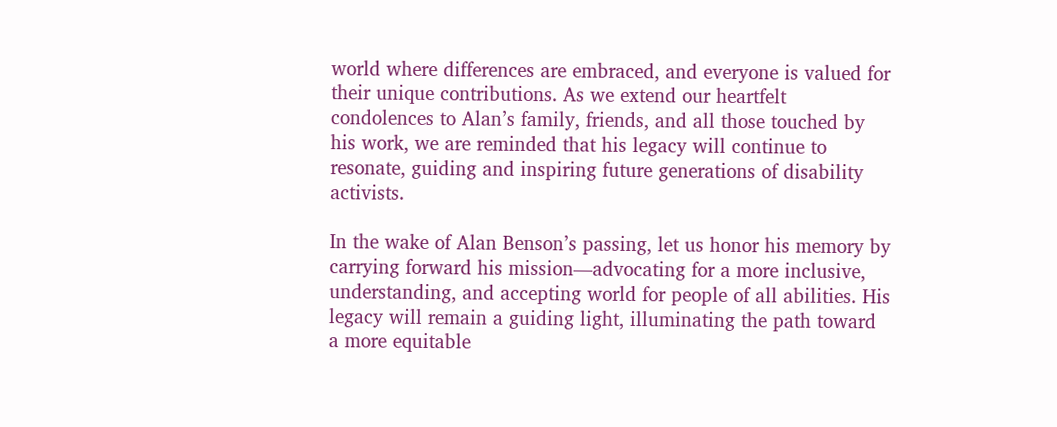world where differences are embraced, and everyone is valued for their unique contributions. As we extend our heartfelt condolences to Alan’s family, friends, and all those touched by his work, we are reminded that his legacy will continue to resonate, guiding and inspiring future generations of disability activists.

In the wake of Alan Benson’s passing, let us honor his memory by carrying forward his mission—advocating for a more inclusive, understanding, and accepting world for people of all abilities. His legacy will remain a guiding light, illuminating the path toward a more equitable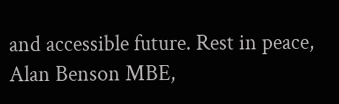and accessible future. Rest in peace, Alan Benson MBE,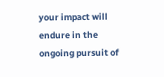your impact will endure in the ongoing pursuit of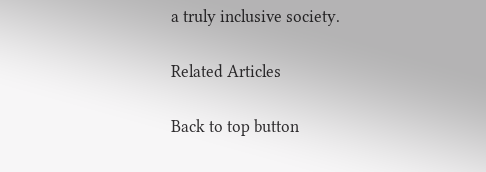a truly inclusive society.

Related Articles

Back to top button